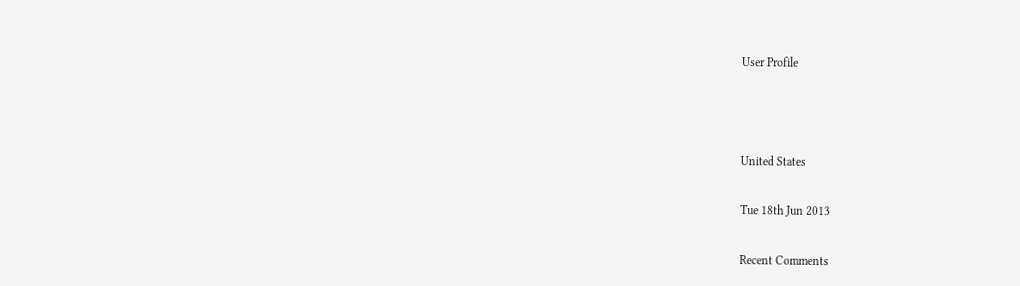User Profile



United States

Tue 18th Jun 2013

Recent Comments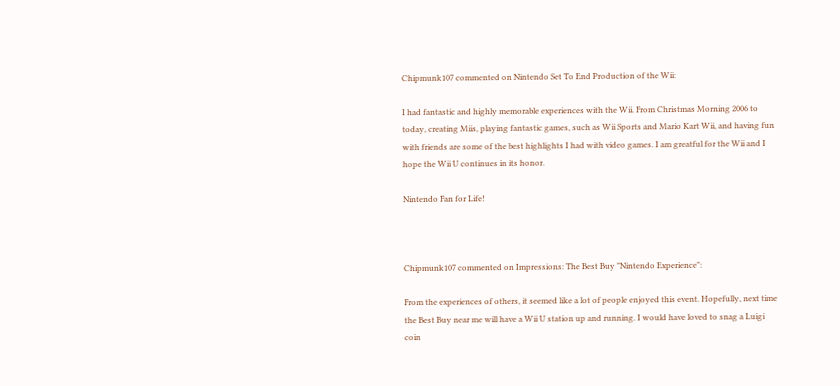Chipmunk107 commented on Nintendo Set To End Production of the Wii:

I had fantastic and highly memorable experiences with the Wii. From Christmas Morning 2006 to today, creating Miis, playing fantastic games, such as Wii Sports and Mario Kart Wii, and having fun with friends are some of the best highlights I had with video games. I am greatful for the Wii and I hope the Wii U continues in its honor.

Nintendo Fan for Life!



Chipmunk107 commented on Impressions: The Best Buy "Nintendo Experience":

From the experiences of others, it seemed like a lot of people enjoyed this event. Hopefully, next time the Best Buy near me will have a Wii U station up and running. I would have loved to snag a Luigi coin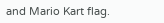and Mario Kart flag.